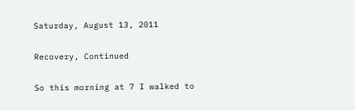Saturday, August 13, 2011

Recovery, Continued

So this morning at 7 I walked to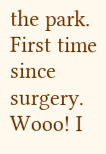the park. First time since surgery. Wooo! I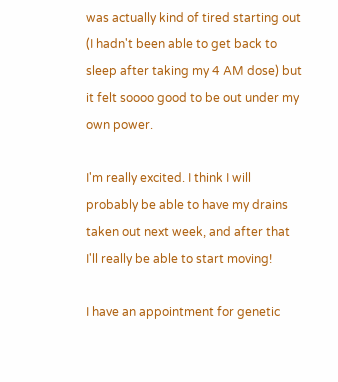was actually kind of tired starting out (I hadn't been able to get back to sleep after taking my 4 AM dose) but it felt soooo good to be out under my own power.

I'm really excited. I think I will probably be able to have my drains taken out next week, and after that I'll really be able to start moving!

I have an appointment for genetic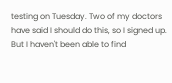testing on Tuesday. Two of my doctors have said I should do this, so I signed up. But I haven't been able to find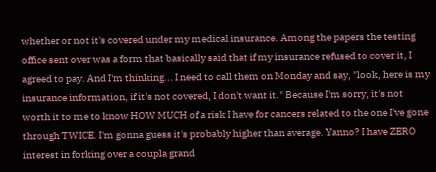whether or not it's covered under my medical insurance. Among the papers the testing office sent over was a form that basically said that if my insurance refused to cover it, I agreed to pay. And I'm thinking... I need to call them on Monday and say, "look, here is my insurance information, if it's not covered, I don't want it." Because I'm sorry, it's not worth it to me to know HOW MUCH of a risk I have for cancers related to the one I've gone through TWICE. I'm gonna guess it's probably higher than average. Yanno? I have ZERO interest in forking over a coupla grand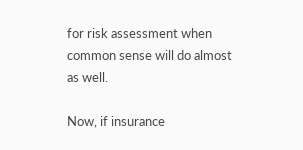for risk assessment when common sense will do almost as well.

Now, if insurance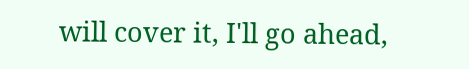will cover it, I'll go ahead,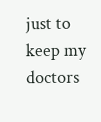just to keep my doctors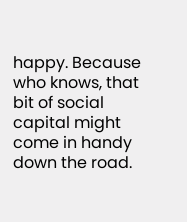happy. Because who knows, that bit of social capital might come in handy down the road.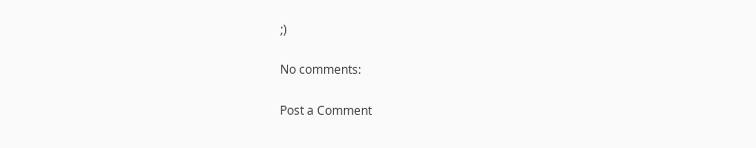;)

No comments:

Post a Comment